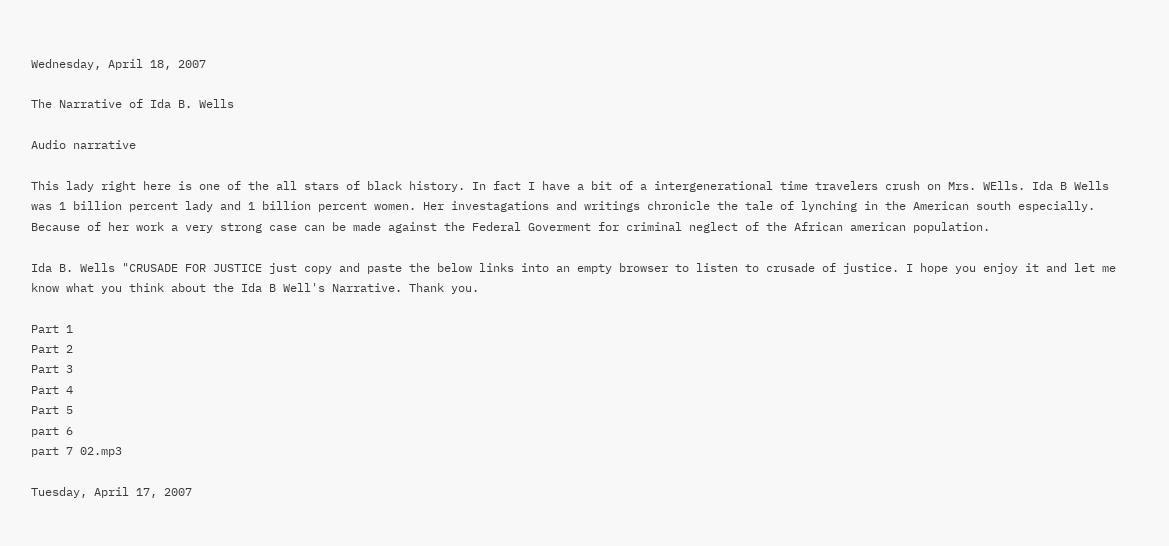Wednesday, April 18, 2007

The Narrative of Ida B. Wells

Audio narrative

This lady right here is one of the all stars of black history. In fact I have a bit of a intergenerational time travelers crush on Mrs. WElls. Ida B Wells was 1 billion percent lady and 1 billion percent women. Her investagations and writings chronicle the tale of lynching in the American south especially. Because of her work a very strong case can be made against the Federal Goverment for criminal neglect of the African american population.

Ida B. Wells "CRUSADE FOR JUSTICE just copy and paste the below links into an empty browser to listen to crusade of justice. I hope you enjoy it and let me know what you think about the Ida B Well's Narrative. Thank you.

Part 1
Part 2
Part 3
Part 4
Part 5
part 6
part 7 02.mp3

Tuesday, April 17, 2007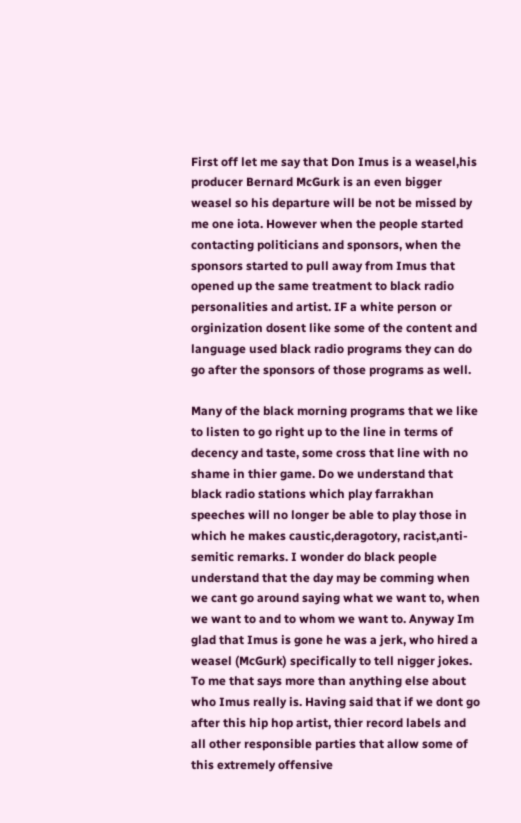First off let me say that Don Imus is a weasel,his producer Bernard McGurk is an even bigger weasel so his departure will be not be missed by me one iota. However when the people started contacting politicians and sponsors, when the sponsors started to pull away from Imus that opened up the same treatment to black radio personalities and artist. IF a white person or orginization dosent like some of the content and language used black radio programs they can do go after the sponsors of those programs as well.

Many of the black morning programs that we like to listen to go right up to the line in terms of decency and taste, some cross that line with no shame in thier game. Do we understand that black radio stations which play farrakhan speeches will no longer be able to play those in which he makes caustic,deragotory, racist,anti-semitic remarks. I wonder do black people understand that the day may be comming when we cant go around saying what we want to, when we want to and to whom we want to. Anyway Im glad that Imus is gone he was a jerk, who hired a weasel (McGurk) specifically to tell nigger jokes. To me that says more than anything else about who Imus really is. Having said that if we dont go after this hip hop artist, thier record labels and all other responsible parties that allow some of this extremely offensive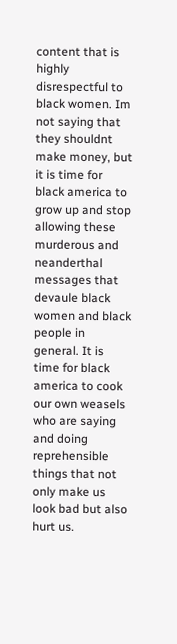content that is highly disrespectful to black women. Im not saying that they shouldnt make money, but it is time for black america to grow up and stop allowing these murderous and neanderthal messages that devaule black women and black people in general. It is time for black america to cook our own weasels who are saying and doing reprehensible things that not only make us look bad but also hurt us.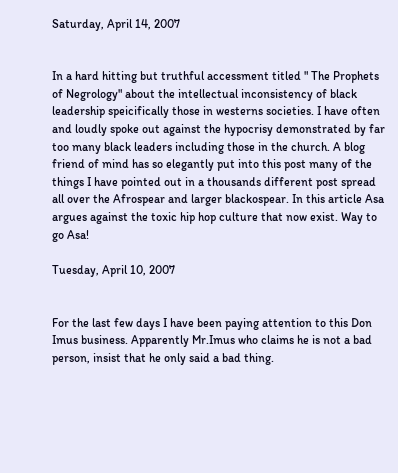Saturday, April 14, 2007


In a hard hitting but truthful accessment titled " The Prophets of Negrology" about the intellectual inconsistency of black leadership speicifically those in westerns societies. I have often and loudly spoke out against the hypocrisy demonstrated by far too many black leaders including those in the church. A blog friend of mind has so elegantly put into this post many of the things I have pointed out in a thousands different post spread all over the Afrospear and larger blackospear. In this article Asa argues against the toxic hip hop culture that now exist. Way to go Asa!

Tuesday, April 10, 2007


For the last few days I have been paying attention to this Don Imus business. Apparently Mr.Imus who claims he is not a bad person, insist that he only said a bad thing.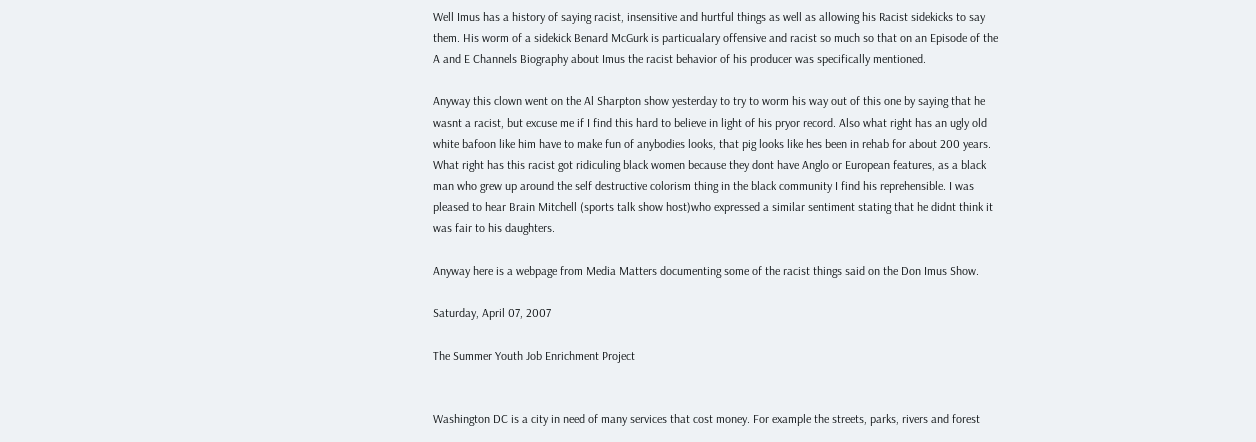Well Imus has a history of saying racist, insensitive and hurtful things as well as allowing his Racist sidekicks to say them. His worm of a sidekick Benard McGurk is particualary offensive and racist so much so that on an Episode of the A and E Channels Biography about Imus the racist behavior of his producer was specifically mentioned.

Anyway this clown went on the Al Sharpton show yesterday to try to worm his way out of this one by saying that he wasnt a racist, but excuse me if I find this hard to believe in light of his pryor record. Also what right has an ugly old white bafoon like him have to make fun of anybodies looks, that pig looks like hes been in rehab for about 200 years. What right has this racist got ridiculing black women because they dont have Anglo or European features, as a black man who grew up around the self destructive colorism thing in the black community I find his reprehensible. I was pleased to hear Brain Mitchell (sports talk show host)who expressed a similar sentiment stating that he didnt think it was fair to his daughters.

Anyway here is a webpage from Media Matters documenting some of the racist things said on the Don Imus Show.

Saturday, April 07, 2007

The Summer Youth Job Enrichment Project


Washington DC is a city in need of many services that cost money. For example the streets, parks, rivers and forest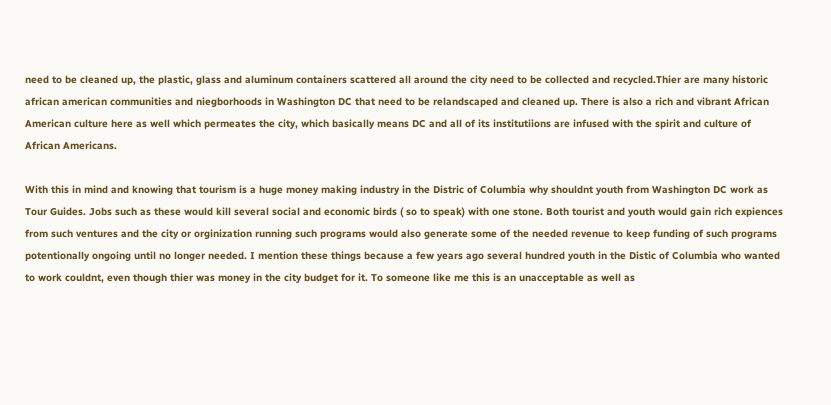need to be cleaned up, the plastic, glass and aluminum containers scattered all around the city need to be collected and recycled.Thier are many historic african american communities and niegborhoods in Washington DC that need to be relandscaped and cleaned up. There is also a rich and vibrant African American culture here as well which permeates the city, which basically means DC and all of its institutiions are infused with the spirit and culture of African Americans.

With this in mind and knowing that tourism is a huge money making industry in the Distric of Columbia why shouldnt youth from Washington DC work as Tour Guides. Jobs such as these would kill several social and economic birds ( so to speak) with one stone. Both tourist and youth would gain rich expiences from such ventures and the city or orginization running such programs would also generate some of the needed revenue to keep funding of such programs potentionally ongoing until no longer needed. I mention these things because a few years ago several hundred youth in the Distic of Columbia who wanted to work couldnt, even though thier was money in the city budget for it. To someone like me this is an unacceptable as well as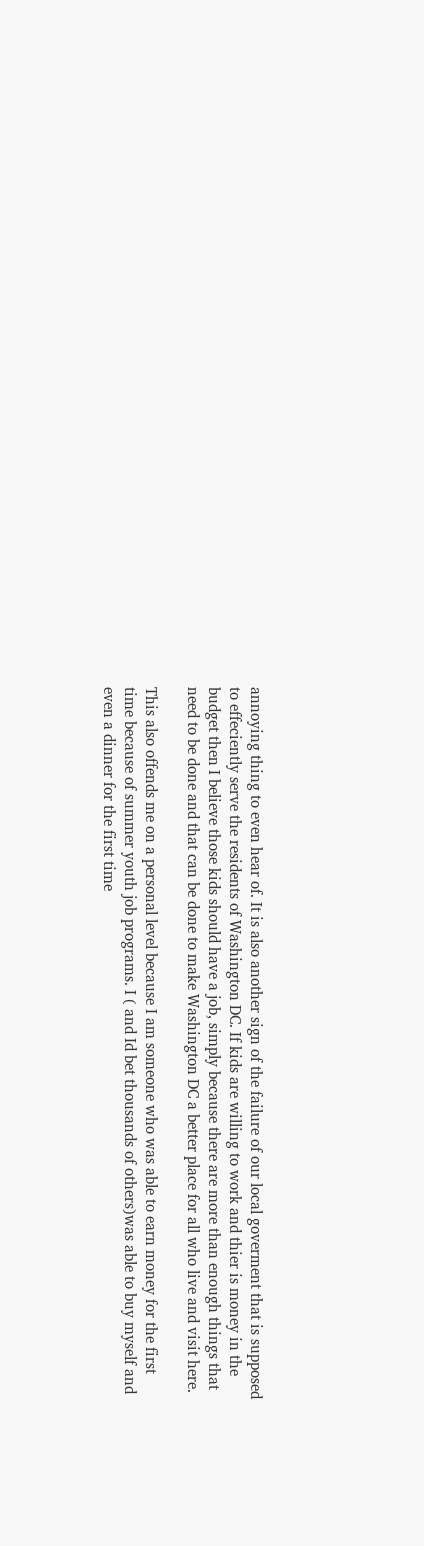annoying thing to even hear of. It is also another sign of the failure of our local goverment that is supposed to effeciently serve the residents of Washington DC. If kids are willing to work and thier is money in the budget then I believe those kids should have a job, simply because there are more than enough things that need to be done and that can be done to make Washington DC a better place for all who live and visit here.

This also offends me on a personal level because I am someone who was able to earn money for the first time because of summer youth job programs. I ( and Id bet thousands of others)was able to buy myself and even a dinner for the first time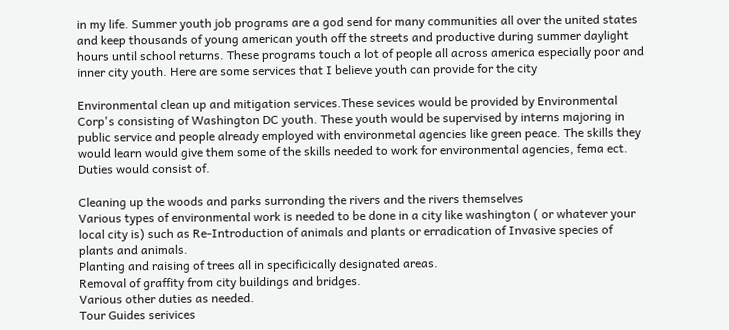in my life. Summer youth job programs are a god send for many communities all over the united states and keep thousands of young american youth off the streets and productive during summer daylight hours until school returns. These programs touch a lot of people all across america especially poor and inner city youth. Here are some services that I believe youth can provide for the city

Environmental clean up and mitigation services.These sevices would be provided by Environmental Corp's consisting of Washington DC youth. These youth would be supervised by interns majoring in public service and people already employed with environmetal agencies like green peace. The skills they would learn would give them some of the skills needed to work for environmental agencies, fema ect.
Duties would consist of.

Cleaning up the woods and parks surronding the rivers and the rivers themselves
Various types of environmental work is needed to be done in a city like washington ( or whatever your local city is) such as Re-Introduction of animals and plants or erradication of Invasive species of plants and animals.
Planting and raising of trees all in specificically designated areas.
Removal of graffity from city buildings and bridges.
Various other duties as needed.
Tour Guides serivices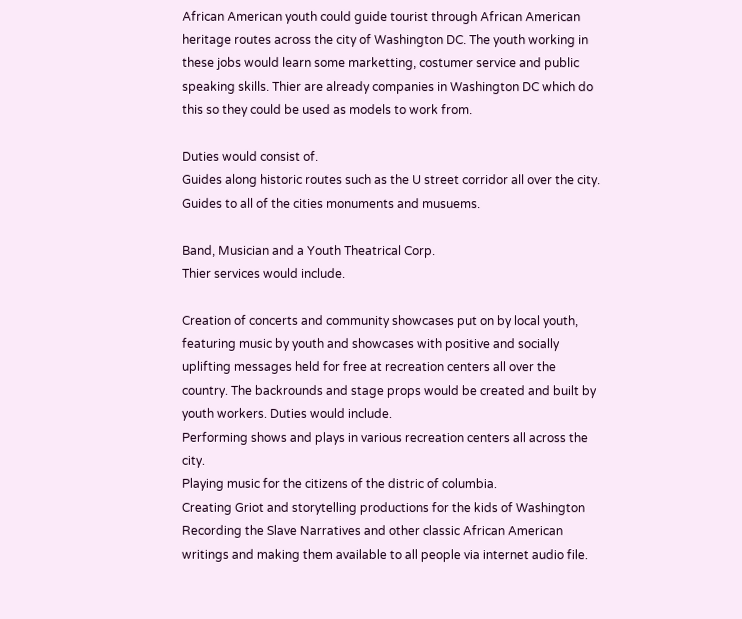African American youth could guide tourist through African American heritage routes across the city of Washington DC. The youth working in these jobs would learn some marketting, costumer service and public speaking skills. Thier are already companies in Washington DC which do this so they could be used as models to work from.

Duties would consist of.
Guides along historic routes such as the U street corridor all over the city.
Guides to all of the cities monuments and musuems.

Band, Musician and a Youth Theatrical Corp.
Thier services would include.

Creation of concerts and community showcases put on by local youth, featuring music by youth and showcases with positive and socially uplifting messages held for free at recreation centers all over the country. The backrounds and stage props would be created and built by youth workers. Duties would include.
Performing shows and plays in various recreation centers all across the city.
Playing music for the citizens of the distric of columbia.
Creating Griot and storytelling productions for the kids of Washington
Recording the Slave Narratives and other classic African American writings and making them available to all people via internet audio file.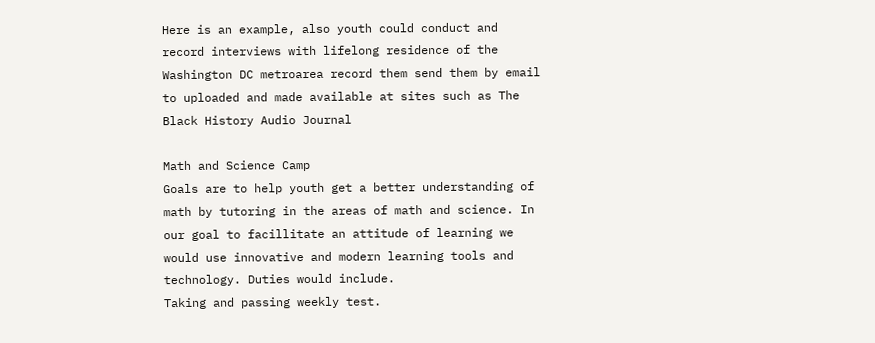Here is an example, also youth could conduct and record interviews with lifelong residence of the Washington DC metroarea record them send them by email to uploaded and made available at sites such as The Black History Audio Journal

Math and Science Camp
Goals are to help youth get a better understanding of math by tutoring in the areas of math and science. In our goal to facillitate an attitude of learning we would use innovative and modern learning tools and technology. Duties would include.
Taking and passing weekly test.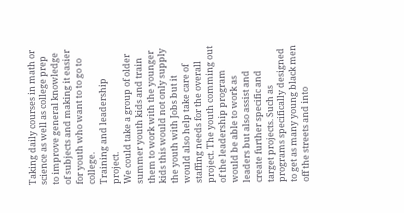Taking daily courses in math or science as well as college prep to improve general knowledge of subjects and making it easier for youth who want to to go to college.
Training and leadership project.
We could take a group of older summer youth kids and train them to work with the younger kids this would not only supply the youth with Jobs but it would also help take care of staffing needs for the overall project. The youth comming out of the leadership program would be able to work as leaders but also assist and create further specific and target projects. Such as programs specifically designed to get as many young black men off the streets and into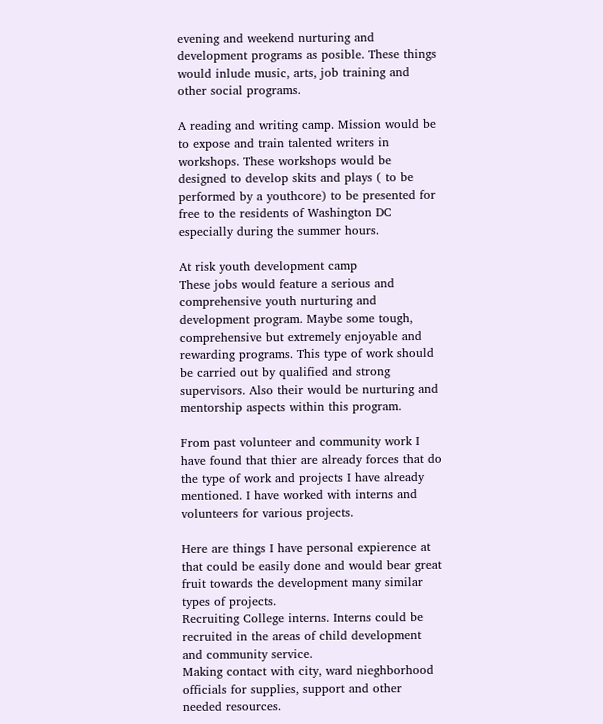evening and weekend nurturing and development programs as posible. These things would inlude music, arts, job training and other social programs.

A reading and writing camp. Mission would be to expose and train talented writers in workshops. These workshops would be designed to develop skits and plays ( to be performed by a youthcore) to be presented for free to the residents of Washington DC especially during the summer hours.

At risk youth development camp
These jobs would feature a serious and comprehensive youth nurturing and development program. Maybe some tough, comprehensive but extremely enjoyable and rewarding programs. This type of work should be carried out by qualified and strong supervisors. Also their would be nurturing and mentorship aspects within this program.

From past volunteer and community work I have found that thier are already forces that do the type of work and projects I have already mentioned. I have worked with interns and volunteers for various projects.

Here are things I have personal expierence at that could be easily done and would bear great fruit towards the development many similar types of projects.
Recruiting College interns. Interns could be recruited in the areas of child development and community service.
Making contact with city, ward nieghborhood officials for supplies, support and other needed resources.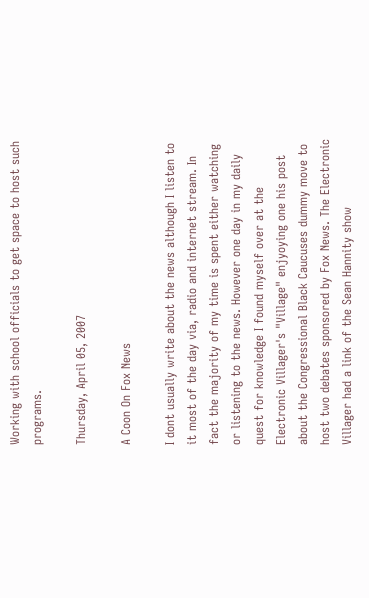Working with school officials to get space to host such programs.

Thursday, April 05, 2007

A Coon On Fox News

I dont usually write about the news although I listen to it most of the day via, radio and internet stream. In fact the majority of my time is spent either watching or listening to the news. However one day in my daily quest for knowledge I found myself over at the Electronic Villager's "Village" enjyoying one his post about the Congressional Black Caucuses dummy move to host two debates sponsored by Fox News. The Electronic Villager had a link of the Sean Hannity show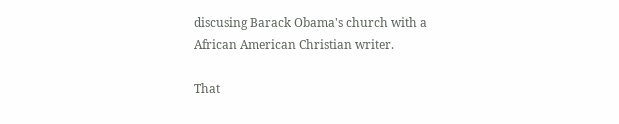discusing Barack Obama's church with a African American Christian writer.

That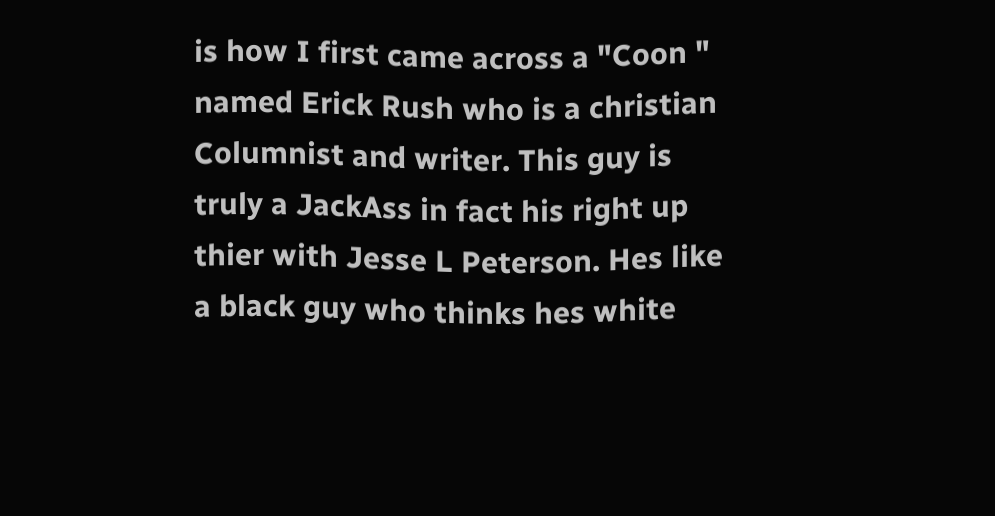is how I first came across a "Coon " named Erick Rush who is a christian Columnist and writer. This guy is truly a JackAss in fact his right up thier with Jesse L Peterson. Hes like a black guy who thinks hes white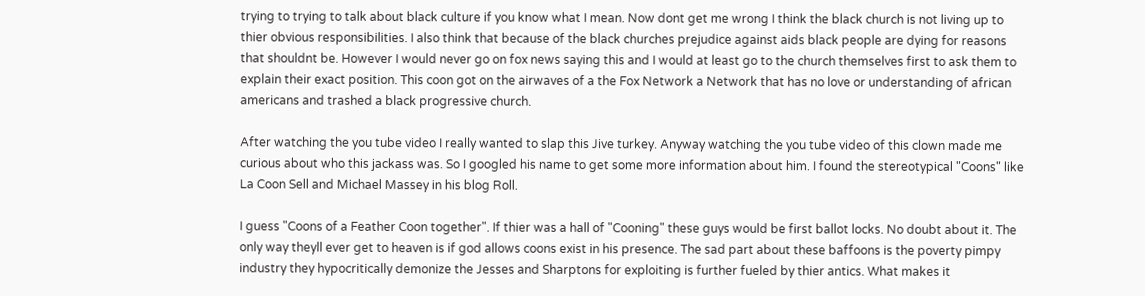trying to trying to talk about black culture if you know what I mean. Now dont get me wrong I think the black church is not living up to thier obvious responsibilities. I also think that because of the black churches prejudice against aids black people are dying for reasons that shouldnt be. However I would never go on fox news saying this and I would at least go to the church themselves first to ask them to explain their exact position. This coon got on the airwaves of a the Fox Network a Network that has no love or understanding of african americans and trashed a black progressive church.

After watching the you tube video I really wanted to slap this Jive turkey. Anyway watching the you tube video of this clown made me curious about who this jackass was. So I googled his name to get some more information about him. I found the stereotypical "Coons" like La Coon Sell and Michael Massey in his blog Roll.

I guess "Coons of a Feather Coon together". If thier was a hall of "Cooning" these guys would be first ballot locks. No doubt about it. The only way theyll ever get to heaven is if god allows coons exist in his presence. The sad part about these baffoons is the poverty pimpy industry they hypocritically demonize the Jesses and Sharptons for exploiting is further fueled by thier antics. What makes it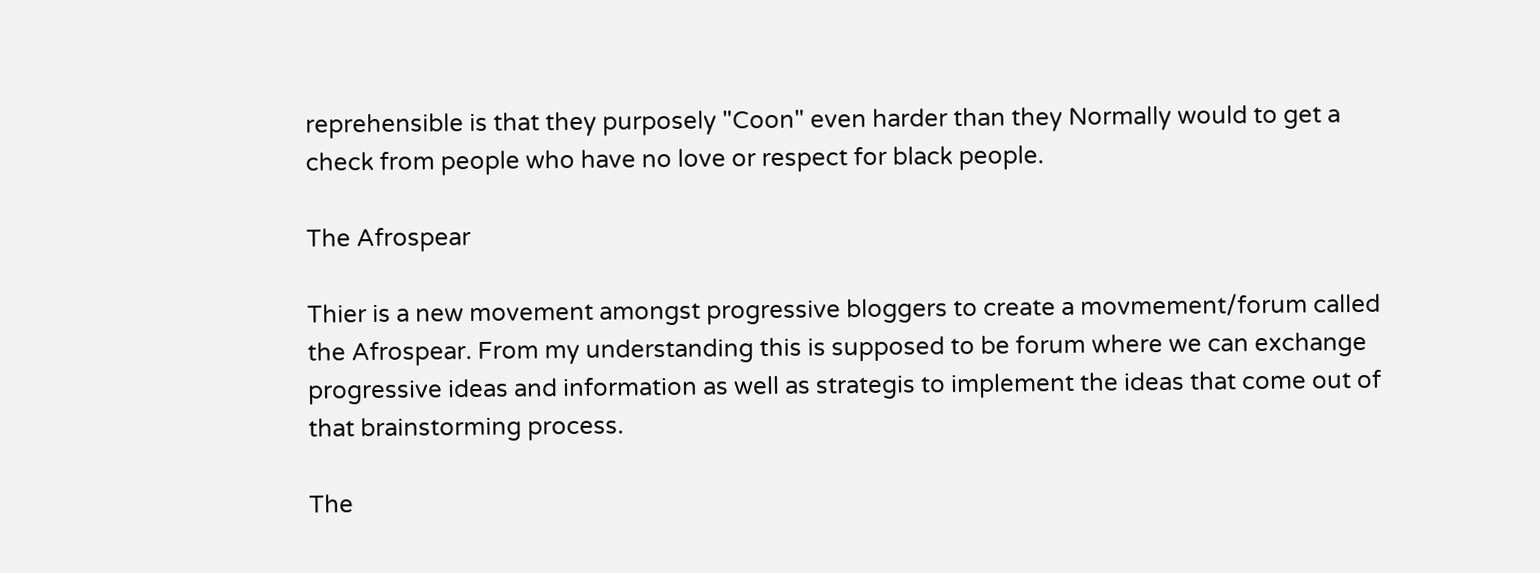reprehensible is that they purposely "Coon" even harder than they Normally would to get a check from people who have no love or respect for black people.

The Afrospear

Thier is a new movement amongst progressive bloggers to create a movmement/forum called the Afrospear. From my understanding this is supposed to be forum where we can exchange progressive ideas and information as well as strategis to implement the ideas that come out of that brainstorming process.

The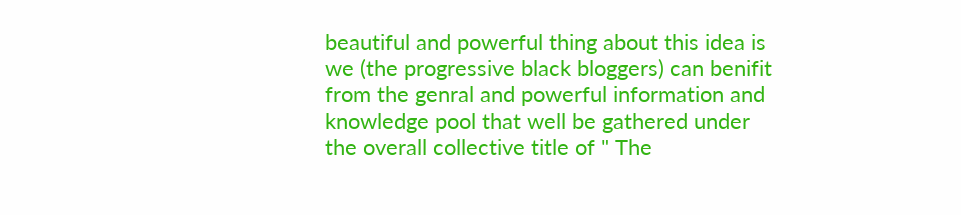beautiful and powerful thing about this idea is we (the progressive black bloggers) can benifit from the genral and powerful information and knowledge pool that well be gathered under the overall collective title of " The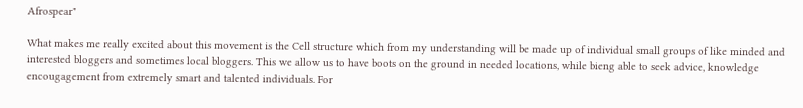Afrospear"

What makes me really excited about this movement is the Cell structure which from my understanding will be made up of individual small groups of like minded and interested bloggers and sometimes local bloggers. This we allow us to have boots on the ground in needed locations, while bieng able to seek advice, knowledge encougagement from extremely smart and talented individuals. For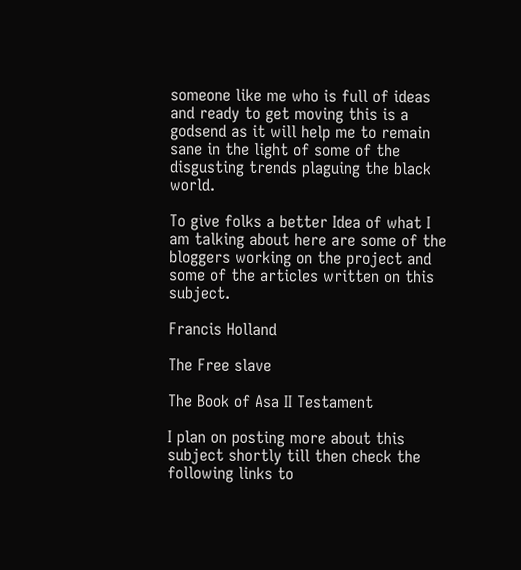someone like me who is full of ideas and ready to get moving this is a godsend as it will help me to remain sane in the light of some of the disgusting trends plaguing the black world.

To give folks a better Idea of what I am talking about here are some of the bloggers working on the project and some of the articles written on this subject.

Francis Holland

The Free slave

The Book of Asa II Testament

I plan on posting more about this subject shortly till then check the following links to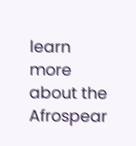learn more about the Afrospear